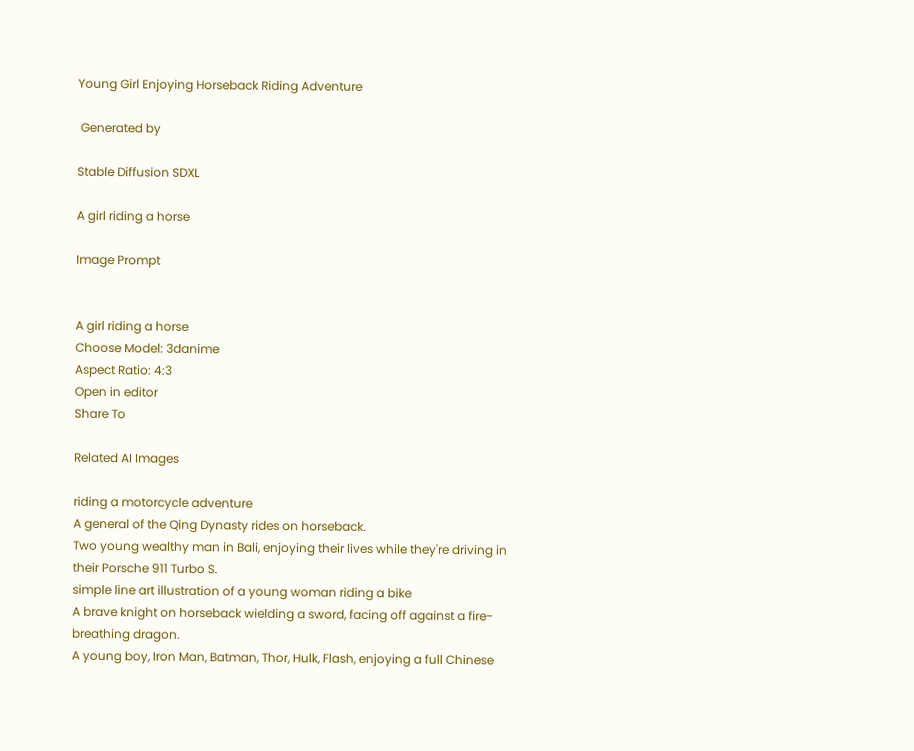Young Girl Enjoying Horseback Riding Adventure

 Generated by

Stable Diffusion SDXL

A girl riding a horse

Image Prompt


A girl riding a horse
Choose Model: 3danime
Aspect Ratio: 4:3
Open in editor
Share To

Related AI Images

riding a motorcycle adventure
A general of the Qing Dynasty rides on horseback.
Two young wealthy man in Bali, enjoying their lives while they're driving in their Porsche 911 Turbo S.
simple line art illustration of a young woman riding a bike
A brave knight on horseback wielding a sword, facing off against a fire-breathing dragon.
A young boy, Iron Man, Batman, Thor, Hulk, Flash, enjoying a full Chinese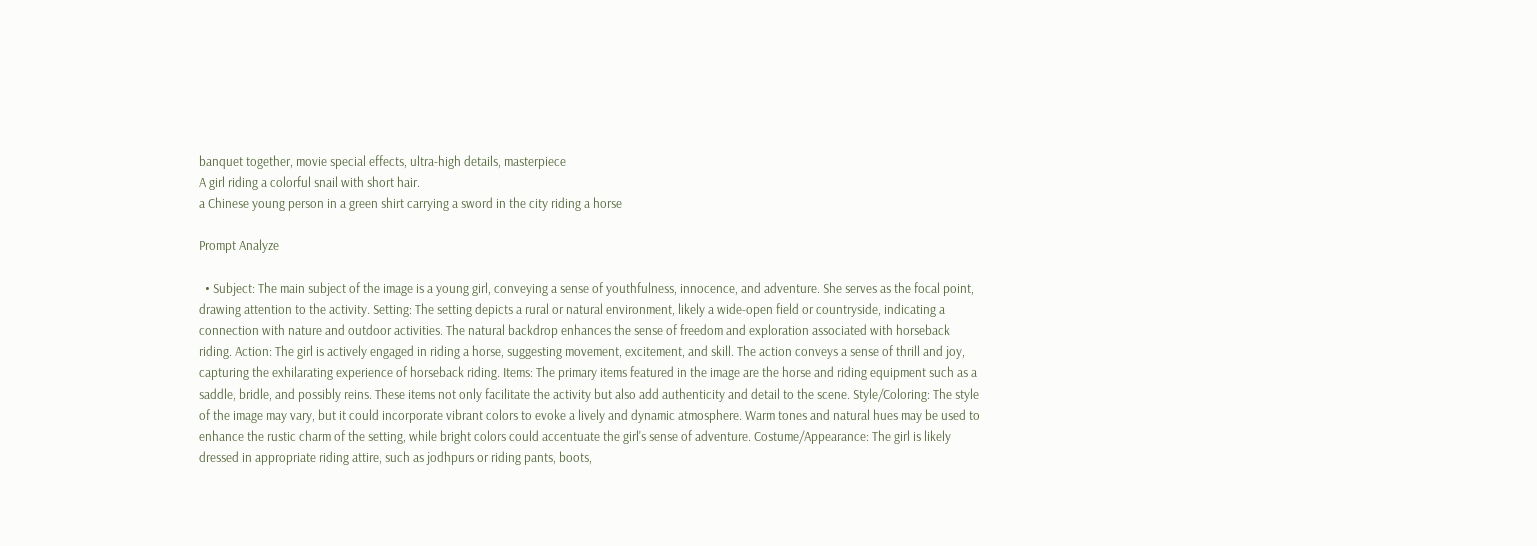banquet together, movie special effects, ultra-high details, masterpiece
A girl riding a colorful snail with short hair.
a Chinese young person in a green shirt carrying a sword in the city riding a horse

Prompt Analyze

  • Subject: The main subject of the image is a young girl, conveying a sense of youthfulness, innocence, and adventure. She serves as the focal point, drawing attention to the activity. Setting: The setting depicts a rural or natural environment, likely a wide-open field or countryside, indicating a connection with nature and outdoor activities. The natural backdrop enhances the sense of freedom and exploration associated with horseback riding. Action: The girl is actively engaged in riding a horse, suggesting movement, excitement, and skill. The action conveys a sense of thrill and joy, capturing the exhilarating experience of horseback riding. Items: The primary items featured in the image are the horse and riding equipment such as a saddle, bridle, and possibly reins. These items not only facilitate the activity but also add authenticity and detail to the scene. Style/Coloring: The style of the image may vary, but it could incorporate vibrant colors to evoke a lively and dynamic atmosphere. Warm tones and natural hues may be used to enhance the rustic charm of the setting, while bright colors could accentuate the girl's sense of adventure. Costume/Appearance: The girl is likely dressed in appropriate riding attire, such as jodhpurs or riding pants, boots,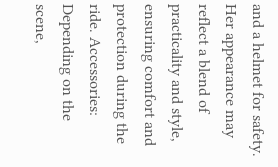and a helmet for safety. Her appearance may reflect a blend of practicality and style, ensuring comfort and protection during the ride. Accessories: Depending on the scene,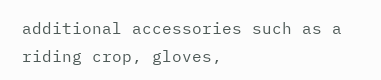additional accessories such as a riding crop, gloves,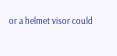or a helmet visor could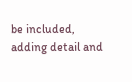be included, adding detail and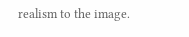realism to the image.